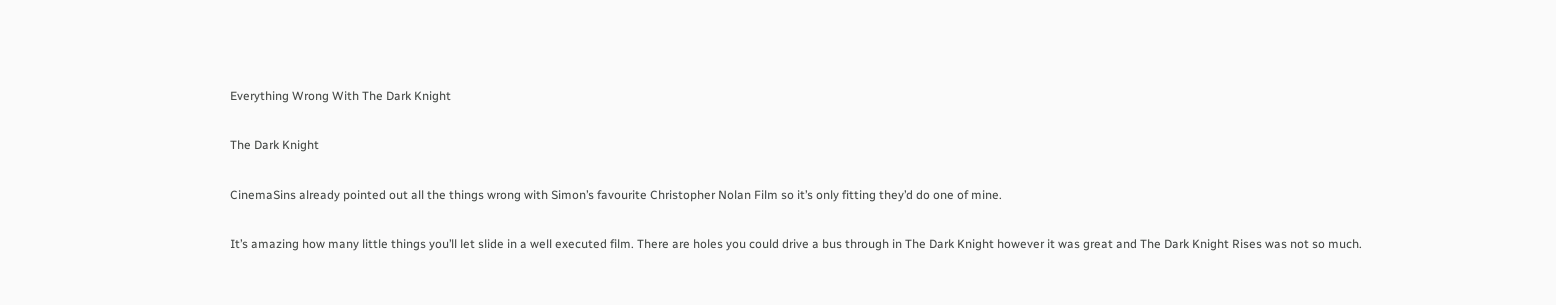Everything Wrong With The Dark Knight

The Dark Knight

CinemaSins already pointed out all the things wrong with Simon’s favourite Christopher Nolan Film so it’s only fitting they’d do one of mine.

It’s amazing how many little things you’ll let slide in a well executed film. There are holes you could drive a bus through in The Dark Knight however it was great and The Dark Knight Rises was not so much.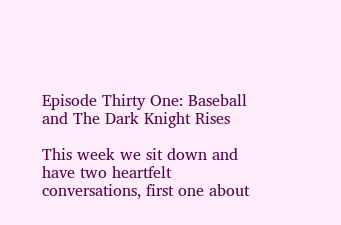Episode Thirty One: Baseball and The Dark Knight Rises

This week we sit down and have two heartfelt conversations, first one about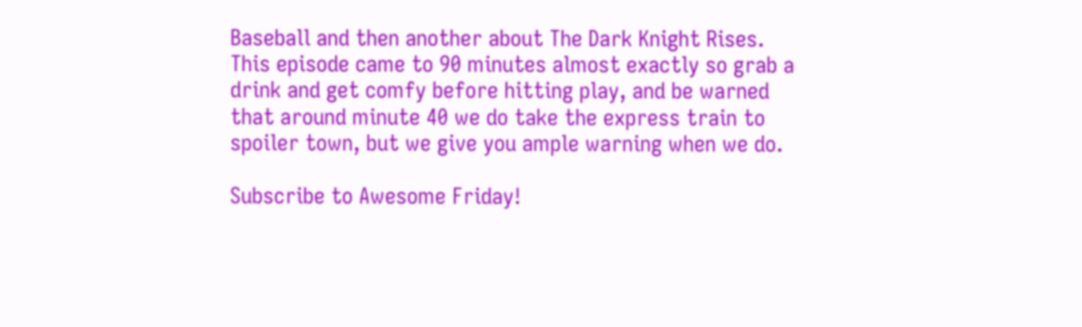Baseball and then another about The Dark Knight Rises. This episode came to 90 minutes almost exactly so grab a drink and get comfy before hitting play, and be warned that around minute 40 we do take the express train to spoiler town, but we give you ample warning when we do.

Subscribe to Awesome Friday!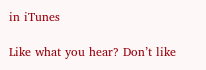in iTunes

Like what you hear? Don’t like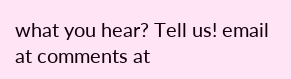what you hear? Tell us! email at comments at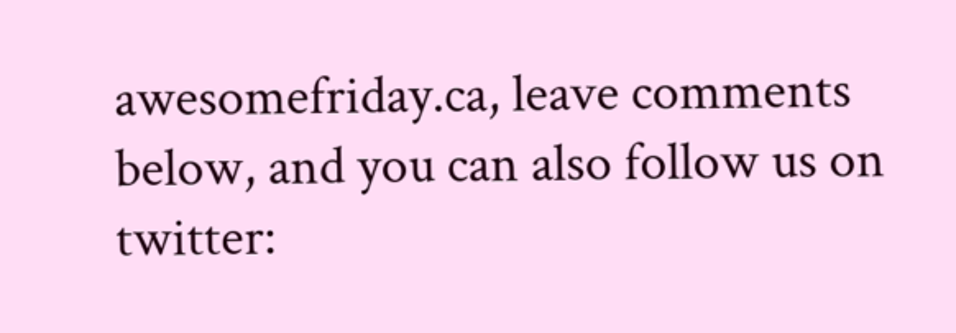awesomefriday.ca, leave comments below, and you can also follow us on twitter: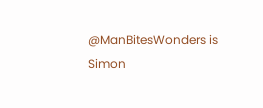@ManBitesWonders is Simon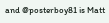and @posterboy81 is Matt